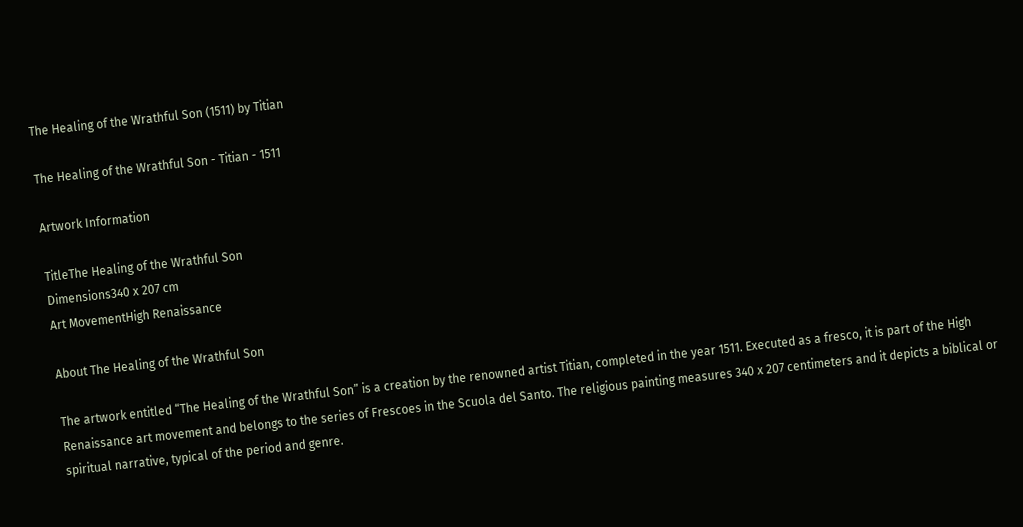The Healing of the Wrathful Son (1511) by Titian

The Healing of the Wrathful Son - Titian - 1511

Artwork Information

TitleThe Healing of the Wrathful Son
Dimensions340 x 207 cm
Art MovementHigh Renaissance

About The Healing of the Wrathful Son

The artwork entitled “The Healing of the Wrathful Son” is a creation by the renowned artist Titian, completed in the year 1511. Executed as a fresco, it is part of the High Renaissance art movement and belongs to the series of Frescoes in the Scuola del Santo. The religious painting measures 340 x 207 centimeters and it depicts a biblical or spiritual narrative, typical of the period and genre.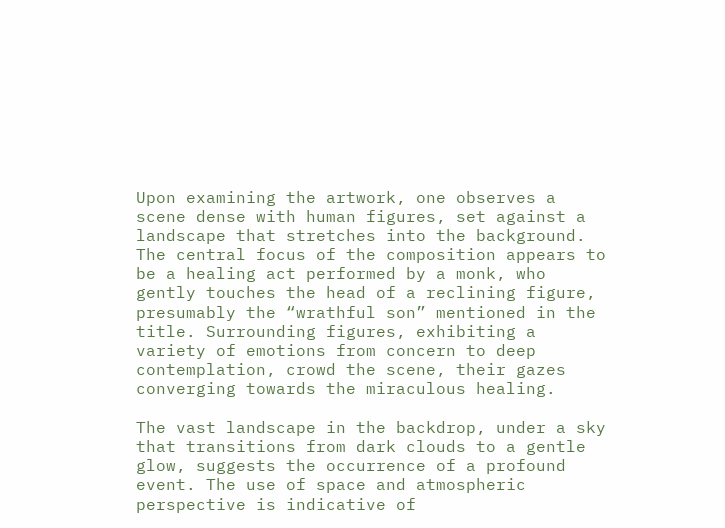Upon examining the artwork, one observes a scene dense with human figures, set against a landscape that stretches into the background. The central focus of the composition appears to be a healing act performed by a monk, who gently touches the head of a reclining figure, presumably the “wrathful son” mentioned in the title. Surrounding figures, exhibiting a variety of emotions from concern to deep contemplation, crowd the scene, their gazes converging towards the miraculous healing.

The vast landscape in the backdrop, under a sky that transitions from dark clouds to a gentle glow, suggests the occurrence of a profound event. The use of space and atmospheric perspective is indicative of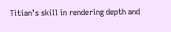Titian’s skill in rendering depth and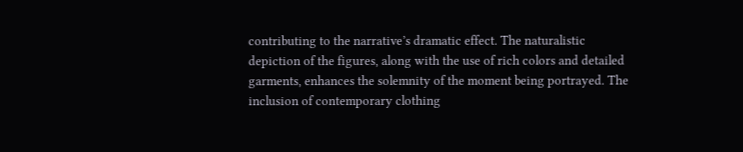contributing to the narrative’s dramatic effect. The naturalistic depiction of the figures, along with the use of rich colors and detailed garments, enhances the solemnity of the moment being portrayed. The inclusion of contemporary clothing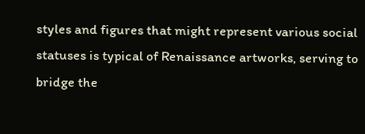styles and figures that might represent various social statuses is typical of Renaissance artworks, serving to bridge the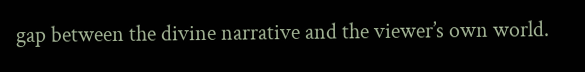gap between the divine narrative and the viewer’s own world.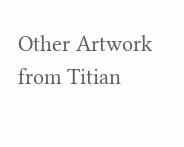Other Artwork from Titian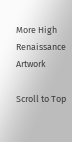More High Renaissance Artwork

Scroll to Top